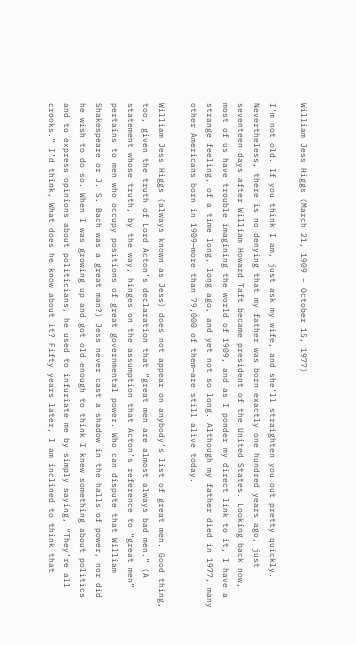William Jess Higgs (March 21, 1909 – October 15, 1977)

I’m not old. If you think I am, just ask my wife, and she’ll straighten you out pretty quickly. Nevertheless, there is no denying that my father was born exactly one hundred years ago, just seventeen days after William Howard Taft became president of the United States. Looking back now, most of us have trouble imagining the world of 1909, and as I ponder my direct link to it, I have a strange feeling, of a time long, long ago, and yet not so long. Although my father died in 1977, many other Americans born in 1909—more than 79,000 of them—are still alive today.

William Jess Higgs (always known as Jess) does not appear on anybody’s list of great men. Good thing, too, given the truth of Lord Acton’s declaration that “great men are almost always bad men.” (A statement whose truth, by the way, hinges on the assumption that Acton’s reference to “great men” pertains to men who occupy positions of great governmental power. Who can dispute that William Shakespeare or J. S. Bach was a great man?) Jess never cast a shadow in the halls of power, nor did he wish to do so. When I was growing up and got old enough to think I knew something about politics and to express opinions about politicians, he used to infuriate me by simply saying, “They’re all crooks.” I’d think, What does he know about it? Fifty years later, I am inclined to think that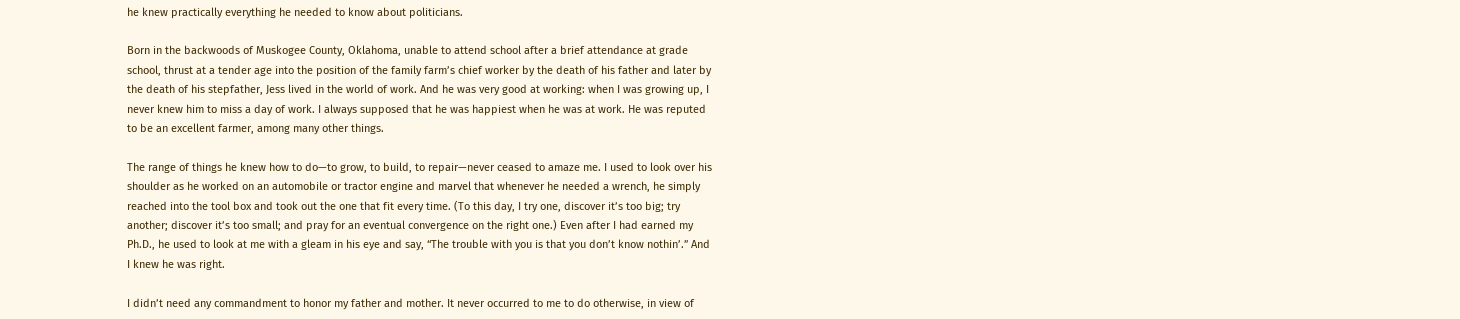he knew practically everything he needed to know about politicians.

Born in the backwoods of Muskogee County, Oklahoma, unable to attend school after a brief attendance at grade school, thrust at a tender age into the position of the family farm’s chief worker by the death of his father and later by the death of his stepfather, Jess lived in the world of work. And he was very good at working: when I was growing up, I never knew him to miss a day of work. I always supposed that he was happiest when he was at work. He was reputed to be an excellent farmer, among many other things.

The range of things he knew how to do—to grow, to build, to repair—never ceased to amaze me. I used to look over his shoulder as he worked on an automobile or tractor engine and marvel that whenever he needed a wrench, he simply reached into the tool box and took out the one that fit every time. (To this day, I try one, discover it’s too big; try another; discover it’s too small; and pray for an eventual convergence on the right one.) Even after I had earned my Ph.D., he used to look at me with a gleam in his eye and say, “The trouble with you is that you don’t know nothin’.” And I knew he was right.

I didn’t need any commandment to honor my father and mother. It never occurred to me to do otherwise, in view of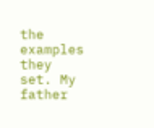the examples they set. My father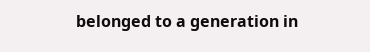belonged to a generation in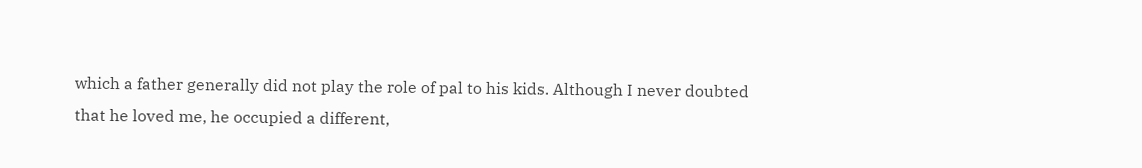which a father generally did not play the role of pal to his kids. Although I never doubted that he loved me, he occupied a different,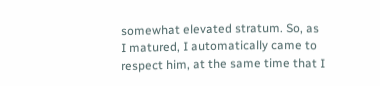somewhat elevated stratum. So, as I matured, I automatically came to respect him, at the same time that I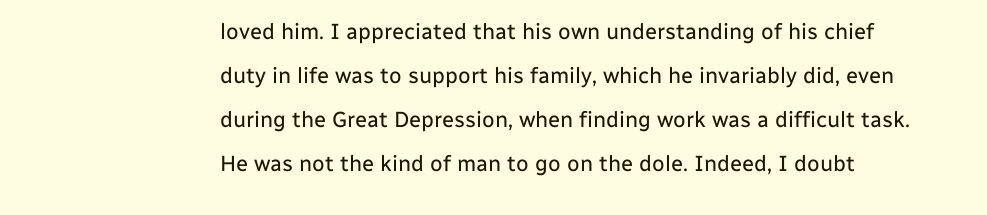loved him. I appreciated that his own understanding of his chief duty in life was to support his family, which he invariably did, even during the Great Depression, when finding work was a difficult task. He was not the kind of man to go on the dole. Indeed, I doubt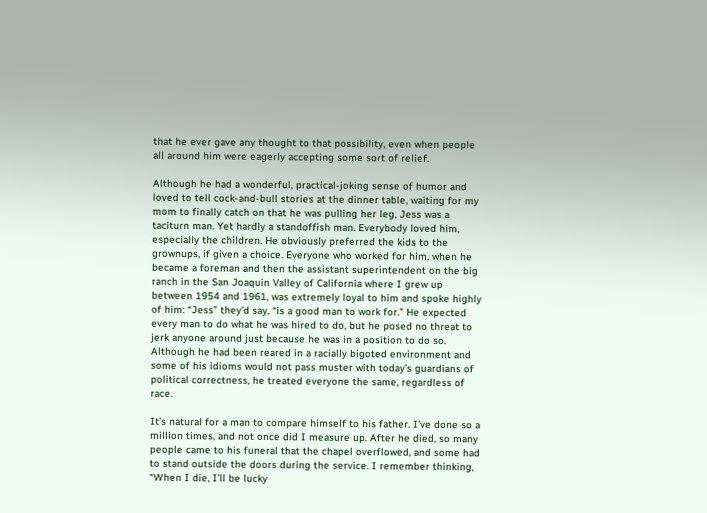that he ever gave any thought to that possibility, even when people all around him were eagerly accepting some sort of relief.

Although he had a wonderful, practical-joking sense of humor and loved to tell cock-and-bull stories at the dinner table, waiting for my mom to finally catch on that he was pulling her leg, Jess was a taciturn man. Yet hardly a standoffish man. Everybody loved him, especially the children. He obviously preferred the kids to the grownups, if given a choice. Everyone who worked for him, when he became a foreman and then the assistant superintendent on the big ranch in the San Joaquin Valley of California where I grew up between 1954 and 1961, was extremely loyal to him and spoke highly of him: “Jess” they’d say, “is a good man to work for.” He expected every man to do what he was hired to do, but he posed no threat to jerk anyone around just because he was in a position to do so. Although he had been reared in a racially bigoted environment and some of his idioms would not pass muster with today’s guardians of political correctness, he treated everyone the same, regardless of race.

It’s natural for a man to compare himself to his father. I’ve done so a million times, and not once did I measure up. After he died, so many people came to his funeral that the chapel overflowed, and some had to stand outside the doors during the service. I remember thinking, “When I die, I’ll be lucky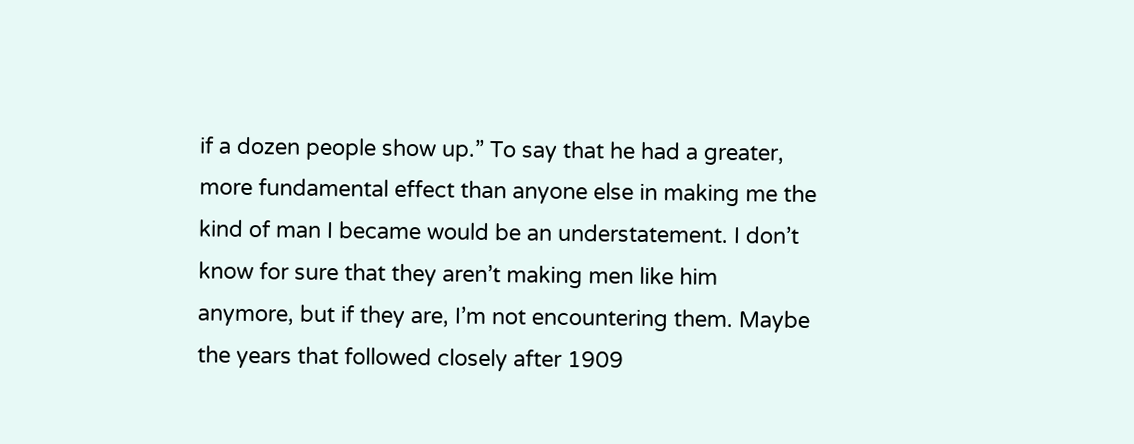if a dozen people show up.” To say that he had a greater, more fundamental effect than anyone else in making me the kind of man I became would be an understatement. I don’t know for sure that they aren’t making men like him anymore, but if they are, I’m not encountering them. Maybe the years that followed closely after 1909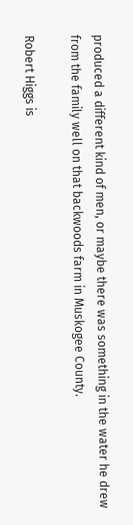produced a different kind of men, or maybe there was something in the water he drew from the family well on that backwoods farm in Muskogee County.

Robert Higgs is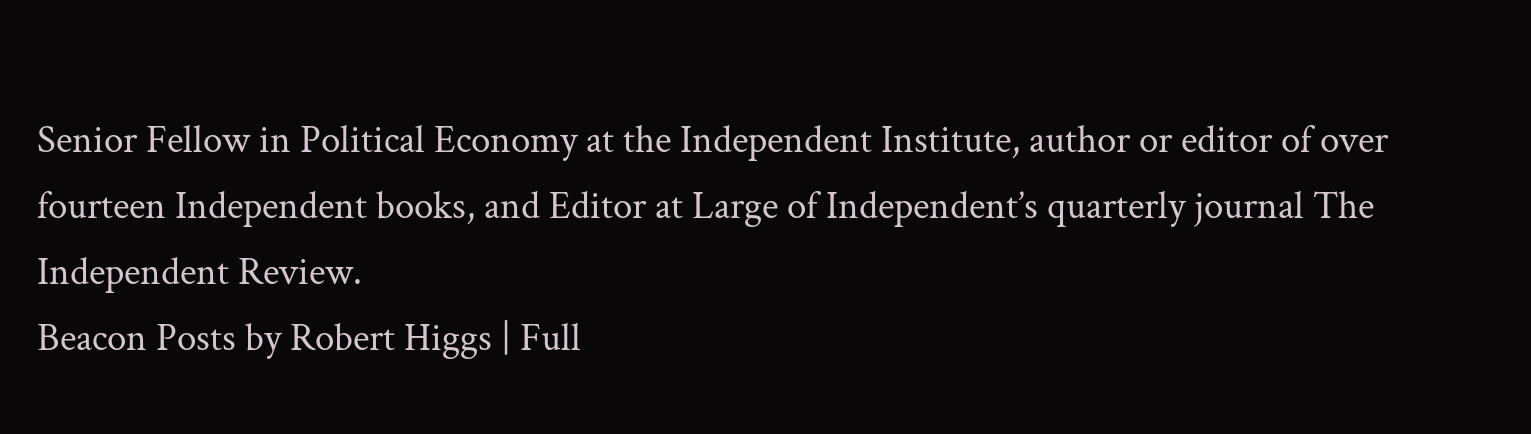Senior Fellow in Political Economy at the Independent Institute, author or editor of over fourteen Independent books, and Editor at Large of Independent’s quarterly journal The Independent Review.
Beacon Posts by Robert Higgs | Full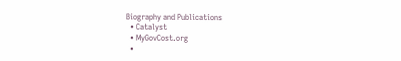Biography and Publications
  • Catalyst
  • MyGovCost.org
  •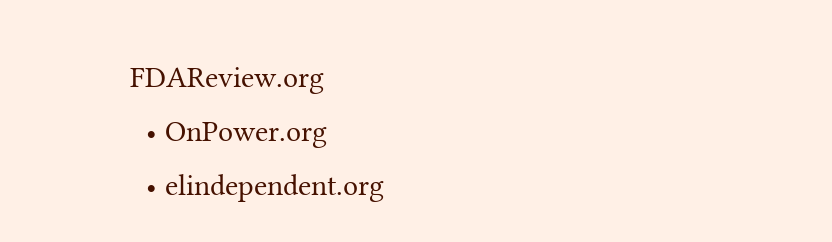FDAReview.org
  • OnPower.org
  • elindependent.org